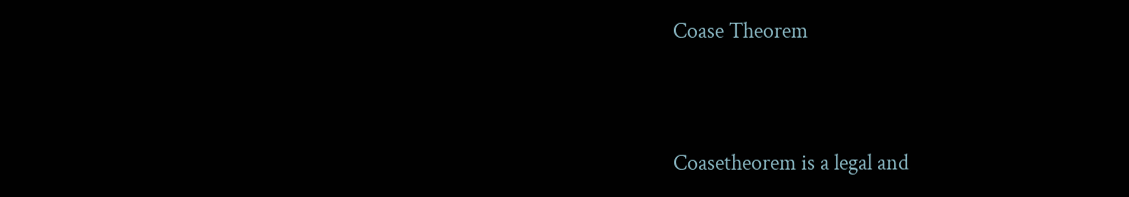Coase Theorem



Coasetheorem is a legal and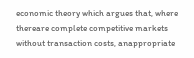economic theory which argues that, where thereare complete competitive markets without transaction costs, anappropriate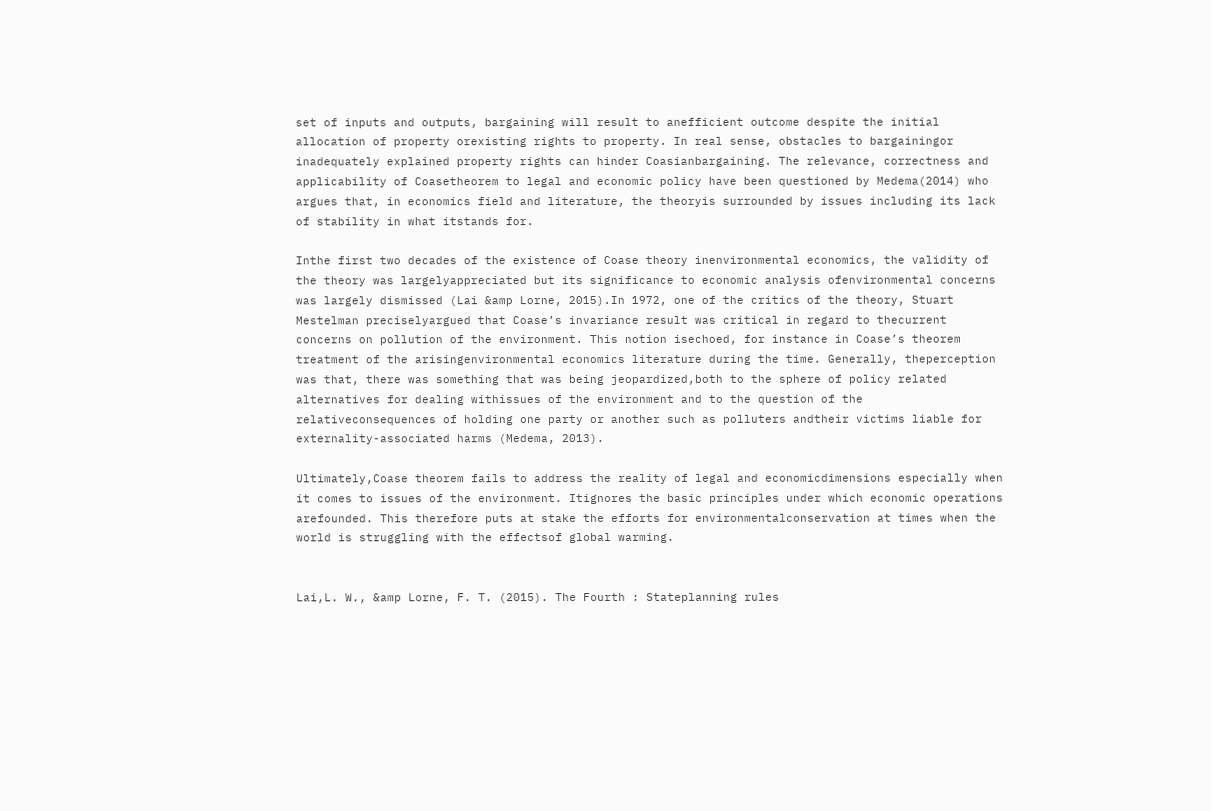set of inputs and outputs, bargaining will result to anefficient outcome despite the initial allocation of property orexisting rights to property. In real sense, obstacles to bargainingor inadequately explained property rights can hinder Coasianbargaining. The relevance, correctness and applicability of Coasetheorem to legal and economic policy have been questioned by Medema(2014) who argues that, in economics field and literature, the theoryis surrounded by issues including its lack of stability in what itstands for.

Inthe first two decades of the existence of Coase theory inenvironmental economics, the validity of the theory was largelyappreciated but its significance to economic analysis ofenvironmental concerns was largely dismissed (Lai &amp Lorne, 2015).In 1972, one of the critics of the theory, Stuart Mestelman preciselyargued that Coase’s invariance result was critical in regard to thecurrent concerns on pollution of the environment. This notion isechoed, for instance in Coase’s theorem treatment of the arisingenvironmental economics literature during the time. Generally, theperception was that, there was something that was being jeopardized,both to the sphere of policy related alternatives for dealing withissues of the environment and to the question of the relativeconsequences of holding one party or another such as polluters andtheir victims liable for externality-associated harms (Medema, 2013).

Ultimately,Coase theorem fails to address the reality of legal and economicdimensions especially when it comes to issues of the environment. Itignores the basic principles under which economic operations arefounded. This therefore puts at stake the efforts for environmentalconservation at times when the world is struggling with the effectsof global warming.


Lai,L. W., &amp Lorne, F. T. (2015). The Fourth : Stateplanning rules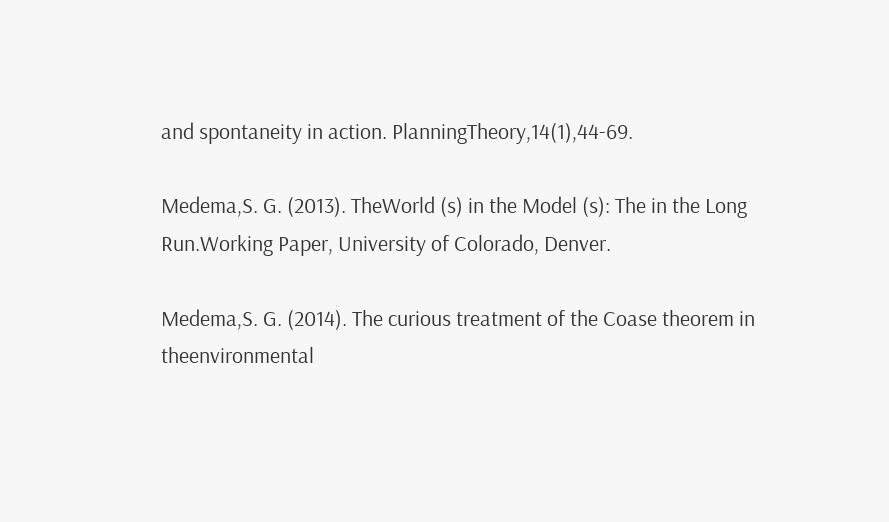and spontaneity in action. PlanningTheory,14(1),44-69.

Medema,S. G. (2013). TheWorld (s) in the Model (s): The in the Long Run.Working Paper, University of Colorado, Denver.

Medema,S. G. (2014). The curious treatment of the Coase theorem in theenvironmental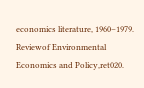economics literature, 1960–1979. Reviewof Environmental Economics and Policy,ret020.